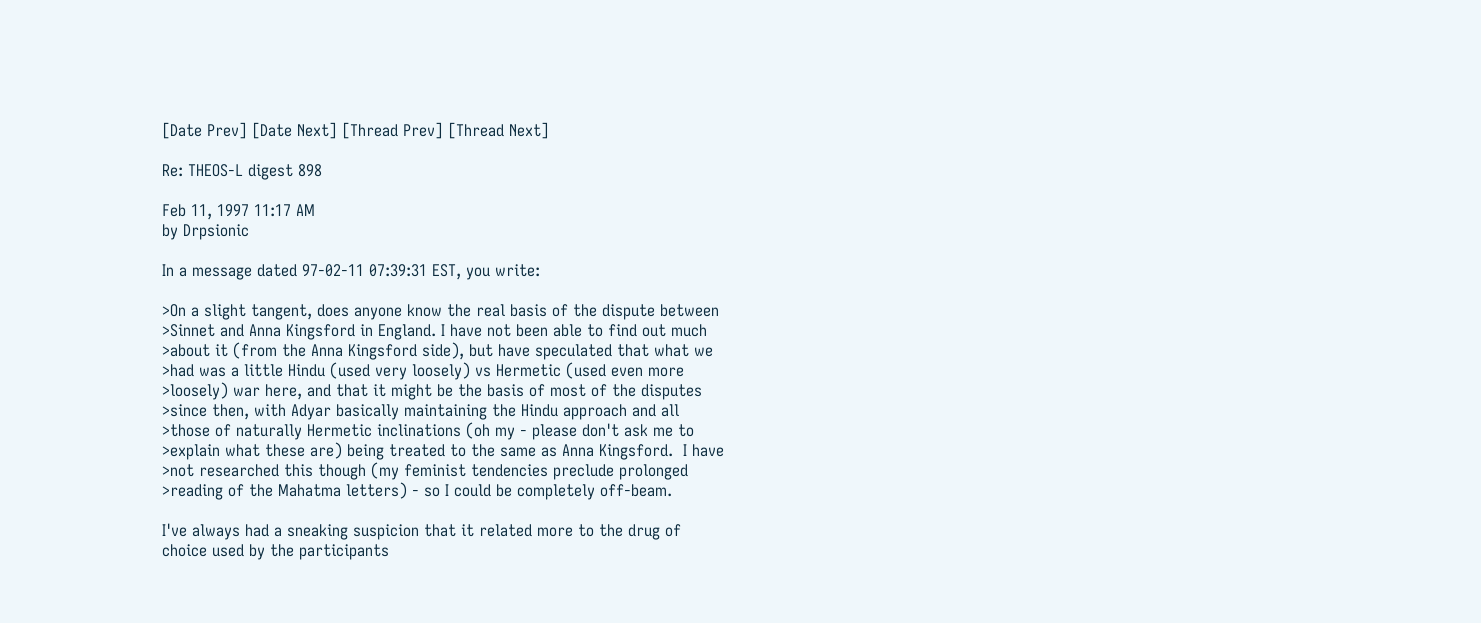[Date Prev] [Date Next] [Thread Prev] [Thread Next]

Re: THEOS-L digest 898

Feb 11, 1997 11:17 AM
by Drpsionic

In a message dated 97-02-11 07:39:31 EST, you write:

>On a slight tangent, does anyone know the real basis of the dispute between
>Sinnet and Anna Kingsford in England. I have not been able to find out much
>about it (from the Anna Kingsford side), but have speculated that what we
>had was a little Hindu (used very loosely) vs Hermetic (used even more
>loosely) war here, and that it might be the basis of most of the disputes
>since then, with Adyar basically maintaining the Hindu approach and all
>those of naturally Hermetic inclinations (oh my - please don't ask me to
>explain what these are) being treated to the same as Anna Kingsford.  I have
>not researched this though (my feminist tendencies preclude prolonged
>reading of the Mahatma letters) - so I could be completely off-beam.

I've always had a sneaking suspicion that it related more to the drug of
choice used by the participants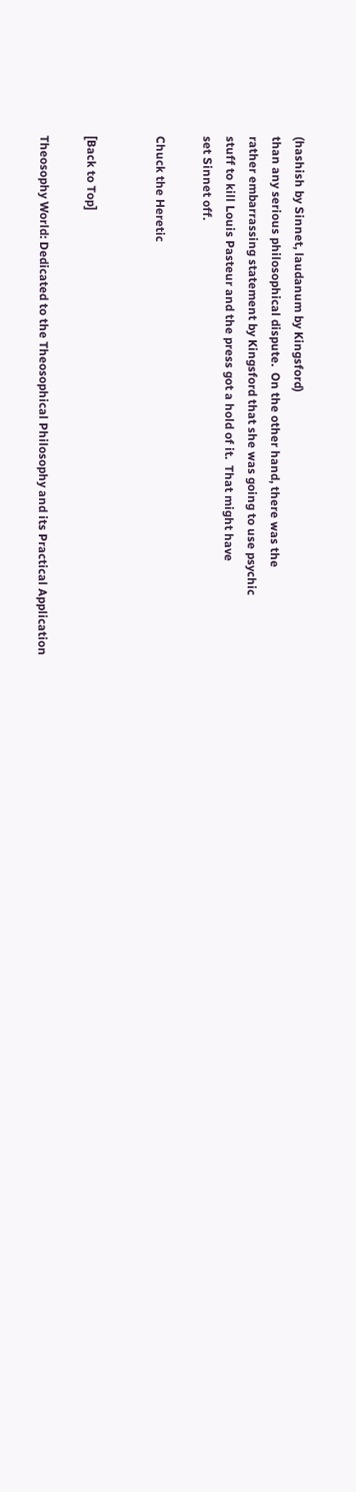(hashish by Sinnet, laudanum by Kingsford)
than any serious philosophical dispute.  On the other hand, there was the
rather embarrassing statement by Kingsford that she was going to use psychic
stuff to kill Louis Pasteur and the press got a hold of it.  That might have
set Sinnet off.

Chuck the Heretic


[Back to Top]

Theosophy World: Dedicated to the Theosophical Philosophy and its Practical Application